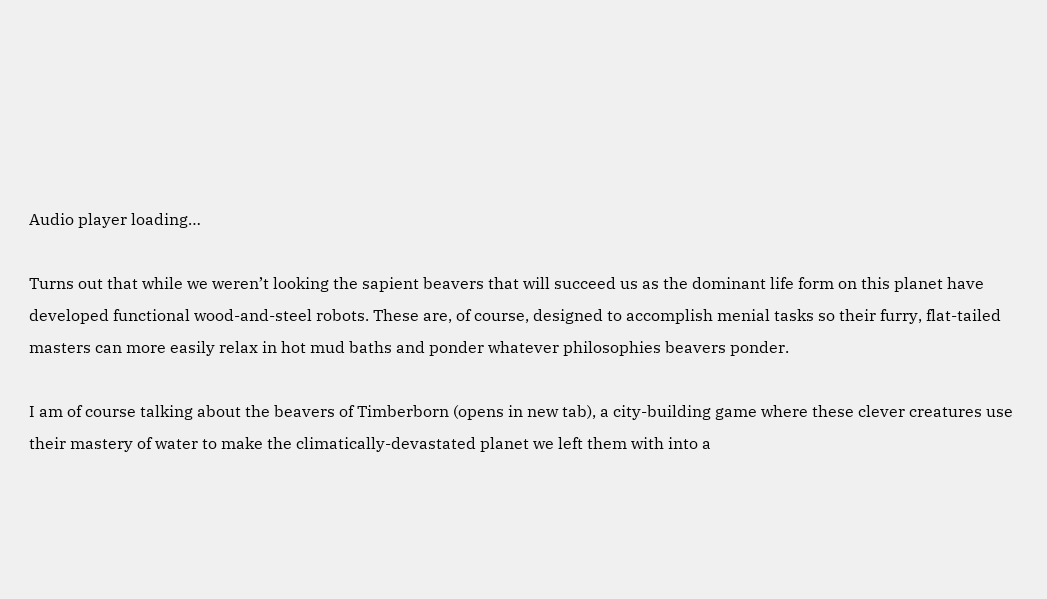Audio player loading…

Turns out that while we weren’t looking the sapient beavers that will succeed us as the dominant life form on this planet have developed functional wood-and-steel robots. These are, of course, designed to accomplish menial tasks so their furry, flat-tailed masters can more easily relax in hot mud baths and ponder whatever philosophies beavers ponder.

I am of course talking about the beavers of Timberborn (opens in new tab), a city-building game where these clever creatures use their mastery of water to make the climatically-devastated planet we left them with into a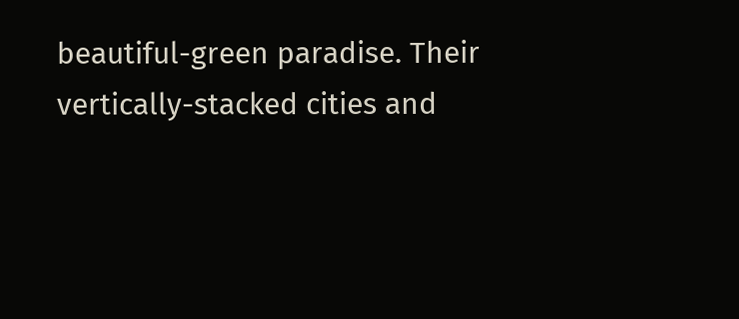beautiful-green paradise. Their vertically-stacked cities and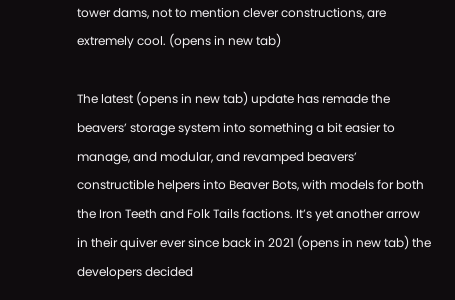tower dams, not to mention clever constructions, are extremely cool. (opens in new tab)

The latest (opens in new tab) update has remade the beavers’ storage system into something a bit easier to manage, and modular, and revamped beavers’ constructible helpers into Beaver Bots, with models for both the Iron Teeth and Folk Tails factions. It’s yet another arrow in their quiver ever since back in 2021 (opens in new tab) the developers decided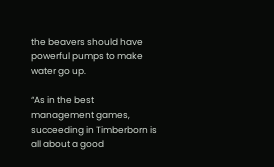the beavers should have powerful pumps to make water go up.

“As in the best management games, succeeding in Timberborn is all about a good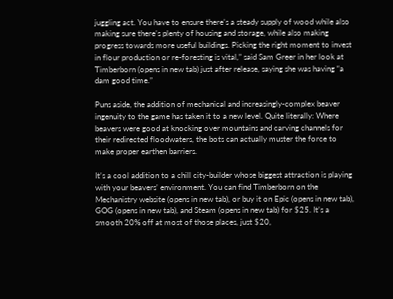juggling act. You have to ensure there’s a steady supply of wood while also making sure there’s plenty of housing and storage, while also making progress towards more useful buildings. Picking the right moment to invest in flour production or re-foresting is vital,” said Sam Greer in her look at Timberborn (opens in new tab) just after release, saying she was having “a dam good time.”

Puns aside, the addition of mechanical and increasingly-complex beaver ingenuity to the game has taken it to a new level. Quite literally: Where beavers were good at knocking over mountains and carving channels for their redirected floodwaters, the bots can actually muster the force to make proper earthen barriers.

It’s a cool addition to a chill city-builder whose biggest attraction is playing with your beavers’ environment. You can find Timberborn on the Mechanistry website (opens in new tab), or buy it on Epic (opens in new tab), GOG (opens in new tab), and Steam (opens in new tab) for $25. It’s a smooth 20% off at most of those places, just $20,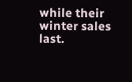while their winter sales last.